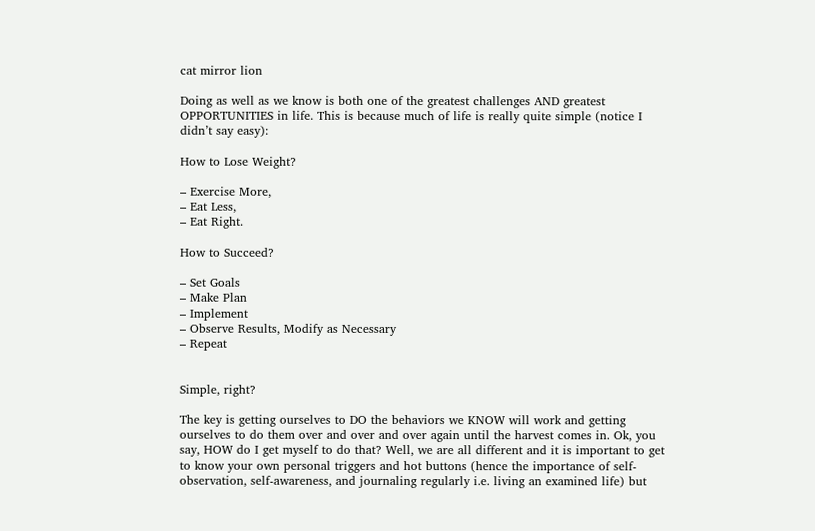cat mirror lion

Doing as well as we know is both one of the greatest challenges AND greatest OPPORTUNITIES in life. This is because much of life is really quite simple (notice I didn’t say easy):

How to Lose Weight?

– Exercise More,
– Eat Less,
– Eat Right.

How to Succeed?

– Set Goals
– Make Plan
– Implement
– Observe Results, Modify as Necessary
– Repeat


Simple, right?

The key is getting ourselves to DO the behaviors we KNOW will work and getting ourselves to do them over and over and over again until the harvest comes in. Ok, you say, HOW do I get myself to do that? Well, we are all different and it is important to get to know your own personal triggers and hot buttons (hence the importance of self-observation, self-awareness, and journaling regularly i.e. living an examined life) but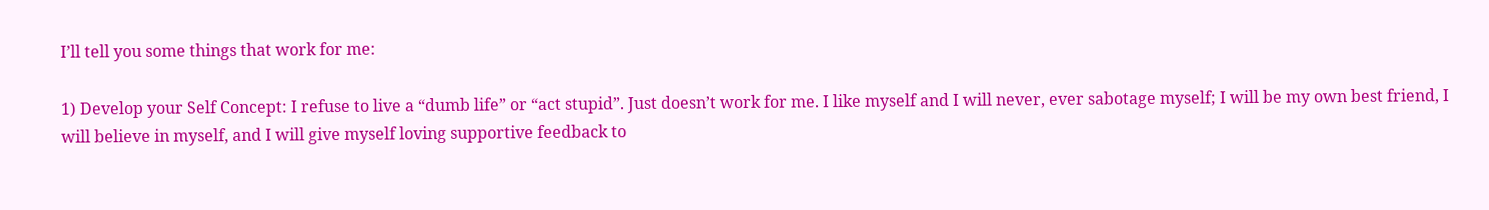I’ll tell you some things that work for me:

1) Develop your Self Concept: I refuse to live a “dumb life” or “act stupid”. Just doesn’t work for me. I like myself and I will never, ever sabotage myself; I will be my own best friend, I will believe in myself, and I will give myself loving supportive feedback to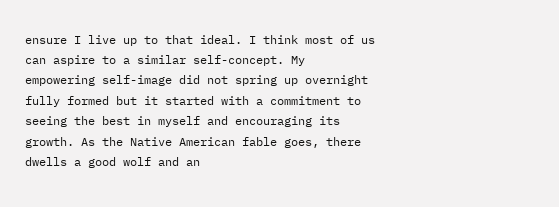ensure I live up to that ideal. I think most of us can aspire to a similar self-concept. My empowering self-image did not spring up overnight fully formed but it started with a commitment to seeing the best in myself and encouraging its growth. As the Native American fable goes, there dwells a good wolf and an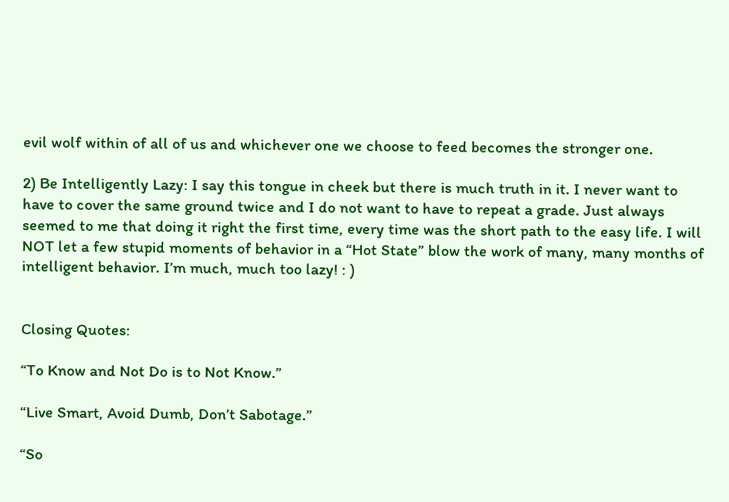evil wolf within of all of us and whichever one we choose to feed becomes the stronger one.

2) Be Intelligently Lazy: I say this tongue in cheek but there is much truth in it. I never want to have to cover the same ground twice and I do not want to have to repeat a grade. Just always seemed to me that doing it right the first time, every time was the short path to the easy life. I will NOT let a few stupid moments of behavior in a “Hot State” blow the work of many, many months of intelligent behavior. I’m much, much too lazy! : )


Closing Quotes:

“To Know and Not Do is to Not Know.”

“Live Smart, Avoid Dumb, Don’t Sabotage.”

“So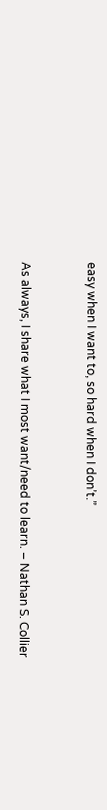easy when I want to, so hard when I don’t.”


As always, I share what I most want/need to learn. – Nathan S. Collier